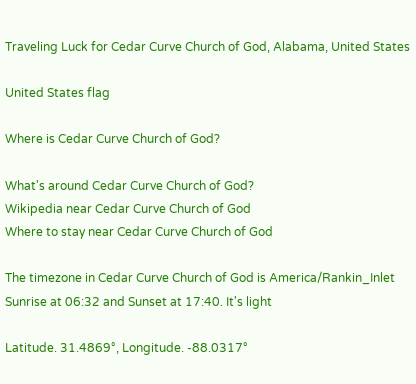Traveling Luck for Cedar Curve Church of God, Alabama, United States

United States flag

Where is Cedar Curve Church of God?

What's around Cedar Curve Church of God?
Wikipedia near Cedar Curve Church of God
Where to stay near Cedar Curve Church of God

The timezone in Cedar Curve Church of God is America/Rankin_Inlet
Sunrise at 06:32 and Sunset at 17:40. It's light

Latitude. 31.4869°, Longitude. -88.0317°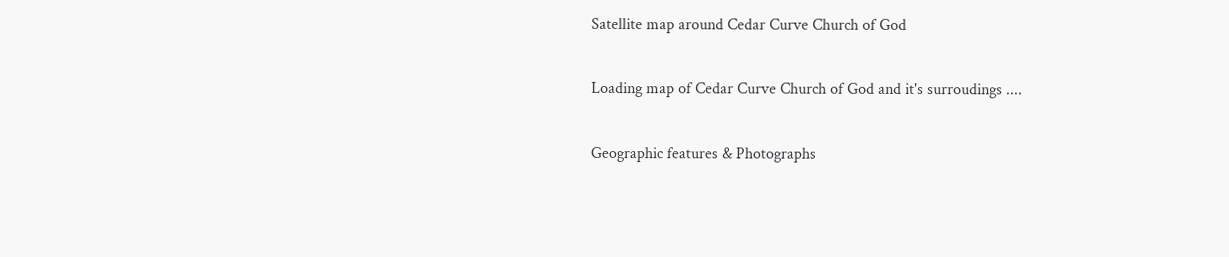Satellite map around Cedar Curve Church of God

Loading map of Cedar Curve Church of God and it's surroudings ....

Geographic features & Photographs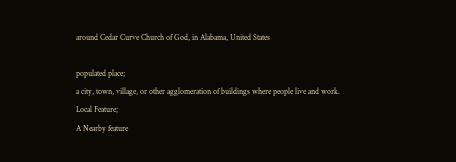around Cedar Curve Church of God, in Alabama, United States

populated place;
a city, town, village, or other agglomeration of buildings where people live and work.
Local Feature;
A Nearby feature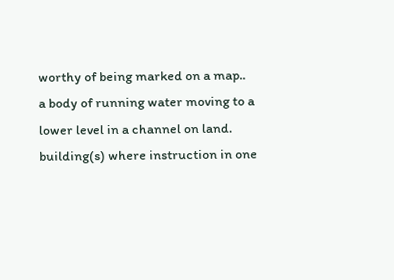worthy of being marked on a map..
a body of running water moving to a lower level in a channel on land.
building(s) where instruction in one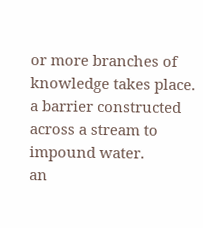or more branches of knowledge takes place.
a barrier constructed across a stream to impound water.
an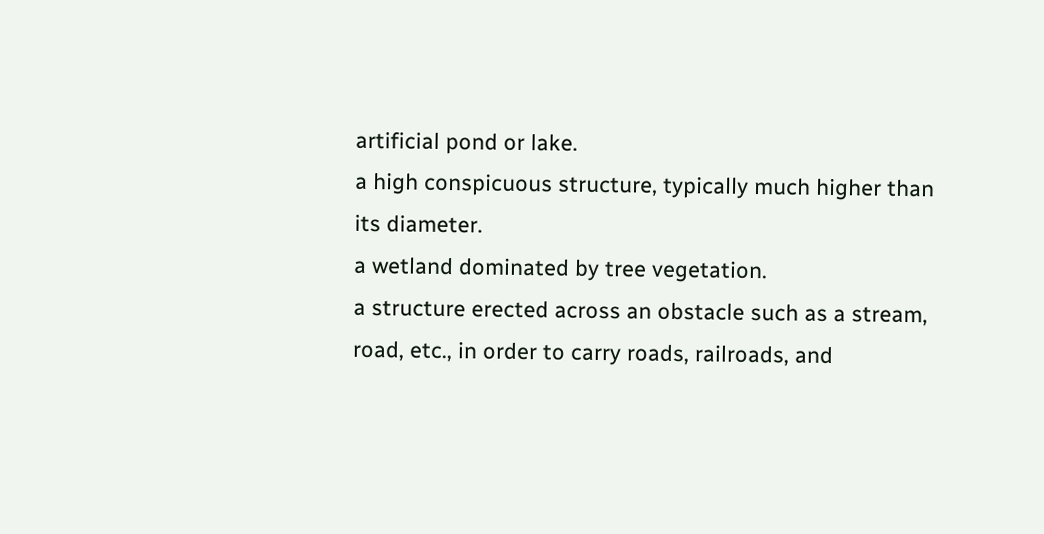artificial pond or lake.
a high conspicuous structure, typically much higher than its diameter.
a wetland dominated by tree vegetation.
a structure erected across an obstacle such as a stream, road, etc., in order to carry roads, railroads, and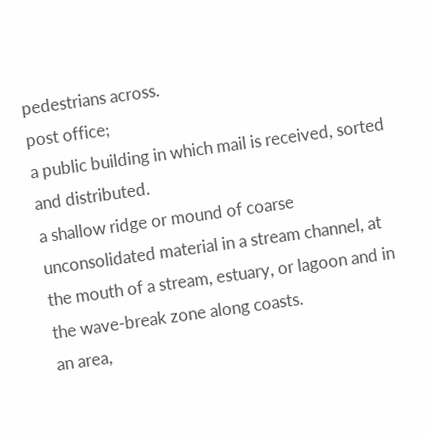pedestrians across.
post office;
a public building in which mail is received, sorted and distributed.
a shallow ridge or mound of coarse unconsolidated material in a stream channel, at the mouth of a stream, estuary, or lagoon and in the wave-break zone along coasts.
an area,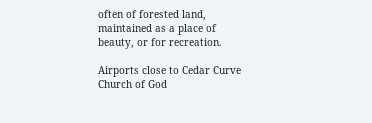often of forested land, maintained as a place of beauty, or for recreation.

Airports close to Cedar Curve Church of God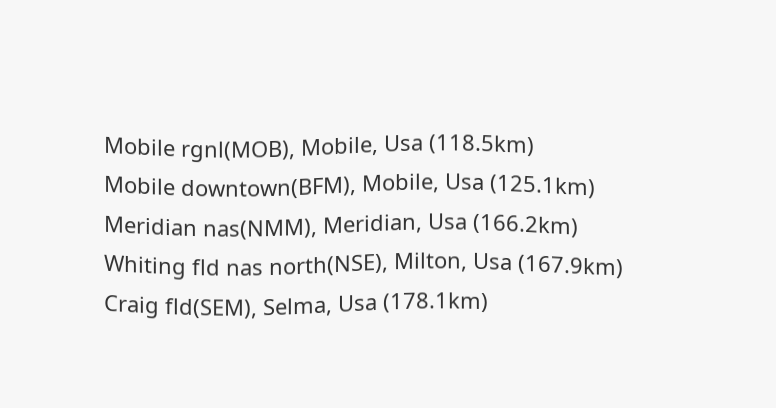Mobile rgnl(MOB), Mobile, Usa (118.5km)
Mobile downtown(BFM), Mobile, Usa (125.1km)
Meridian nas(NMM), Meridian, Usa (166.2km)
Whiting fld nas north(NSE), Milton, Usa (167.9km)
Craig fld(SEM), Selma, Usa (178.1km)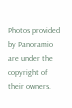Photos provided by Panoramio are under the copyright of their owners.